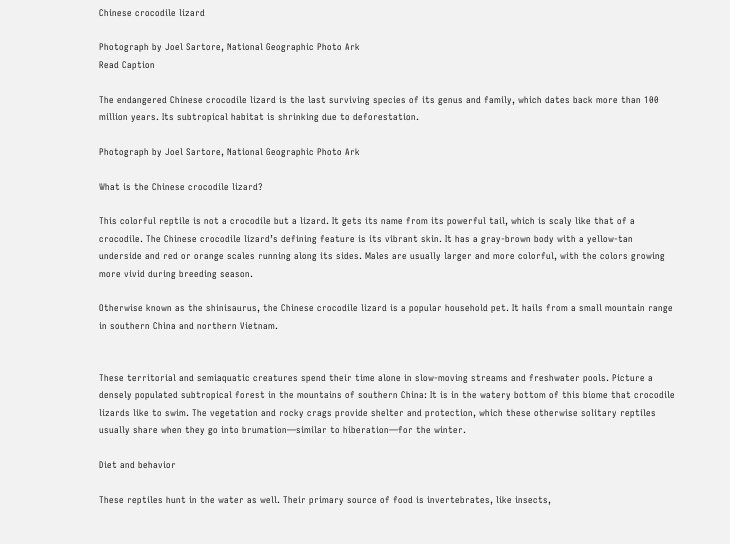Chinese crocodile lizard

Photograph by Joel Sartore, National Geographic Photo Ark
Read Caption

The endangered Chinese crocodile lizard is the last surviving species of its genus and family, which dates back more than 100 million years. Its subtropical habitat is shrinking due to deforestation.

Photograph by Joel Sartore, National Geographic Photo Ark

What is the Chinese crocodile lizard?

This colorful reptile is not a crocodile but a lizard. It gets its name from its powerful tail, which is scaly like that of a crocodile. The Chinese crocodile lizard’s defining feature is its vibrant skin. It has a gray-brown body with a yellow-tan underside and red or orange scales running along its sides. Males are usually larger and more colorful, with the colors growing more vivid during breeding season.

Otherwise known as the shinisaurus, the Chinese crocodile lizard is a popular household pet. It hails from a small mountain range in southern China and northern Vietnam.


These territorial and semiaquatic creatures spend their time alone in slow-moving streams and freshwater pools. Picture a densely populated subtropical forest in the mountains of southern China: It is in the watery bottom of this biome that crocodile lizards like to swim. The vegetation and rocky crags provide shelter and protection, which these otherwise solitary reptiles usually share when they go into brumation—similar to hiberation—for the winter.

Diet and behavior

These reptiles hunt in the water as well. Their primary source of food is invertebrates, like insects,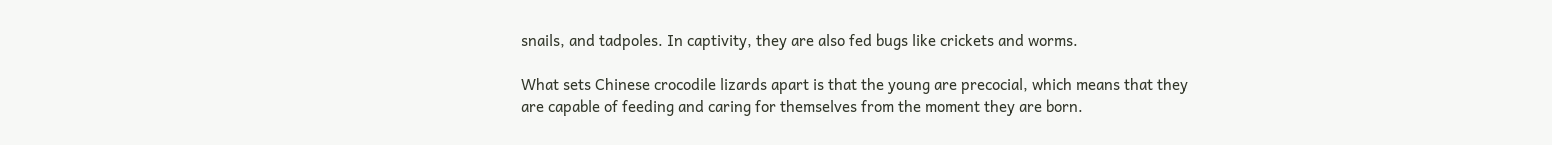snails, and tadpoles. In captivity, they are also fed bugs like crickets and worms.

What sets Chinese crocodile lizards apart is that the young are precocial, which means that they are capable of feeding and caring for themselves from the moment they are born.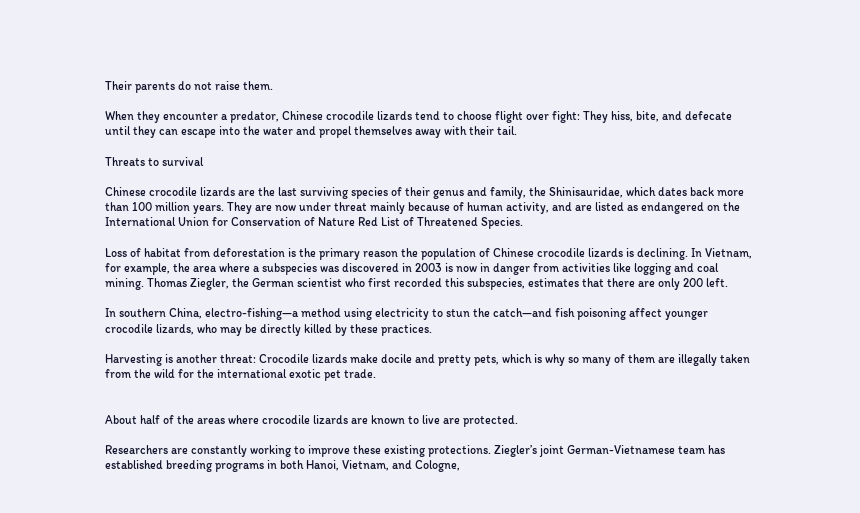Their parents do not raise them.

When they encounter a predator, Chinese crocodile lizards tend to choose flight over fight: They hiss, bite, and defecate until they can escape into the water and propel themselves away with their tail.

Threats to survival

Chinese crocodile lizards are the last surviving species of their genus and family, the Shinisauridae, which dates back more than 100 million years. They are now under threat mainly because of human activity, and are listed as endangered on the International Union for Conservation of Nature Red List of Threatened Species.

Loss of habitat from deforestation is the primary reason the population of Chinese crocodile lizards is declining. In Vietnam, for example, the area where a subspecies was discovered in 2003 is now in danger from activities like logging and coal mining. Thomas Ziegler, the German scientist who first recorded this subspecies, estimates that there are only 200 left.

In southern China, electro-fishing—a method using electricity to stun the catch—and fish poisoning affect younger crocodile lizards, who may be directly killed by these practices.

Harvesting is another threat: Crocodile lizards make docile and pretty pets, which is why so many of them are illegally taken from the wild for the international exotic pet trade.


About half of the areas where crocodile lizards are known to live are protected.

Researchers are constantly working to improve these existing protections. Ziegler’s joint German-Vietnamese team has established breeding programs in both Hanoi, Vietnam, and Cologne,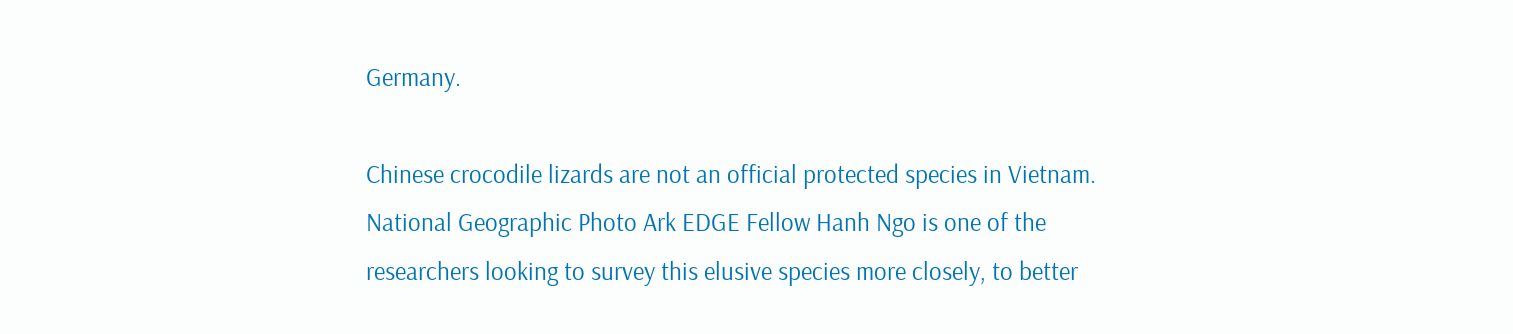Germany.

Chinese crocodile lizards are not an official protected species in Vietnam. National Geographic Photo Ark EDGE Fellow Hanh Ngo is one of the researchers looking to survey this elusive species more closely, to better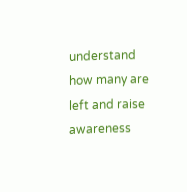understand how many are left and raise awareness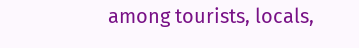among tourists, locals,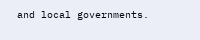and local governments.